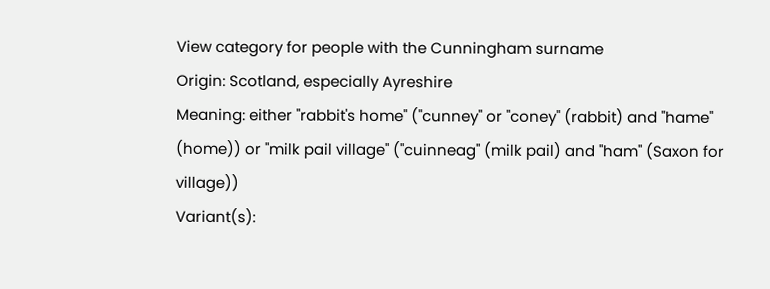View category for people with the Cunningham surname
Origin: Scotland, especially Ayreshire
Meaning: either "rabbit's home" ("cunney" or "coney" (rabbit) and "hame" (home)) or "milk pail village" ("cuinneag" (milk pail) and "ham" (Saxon for village))
Variant(s):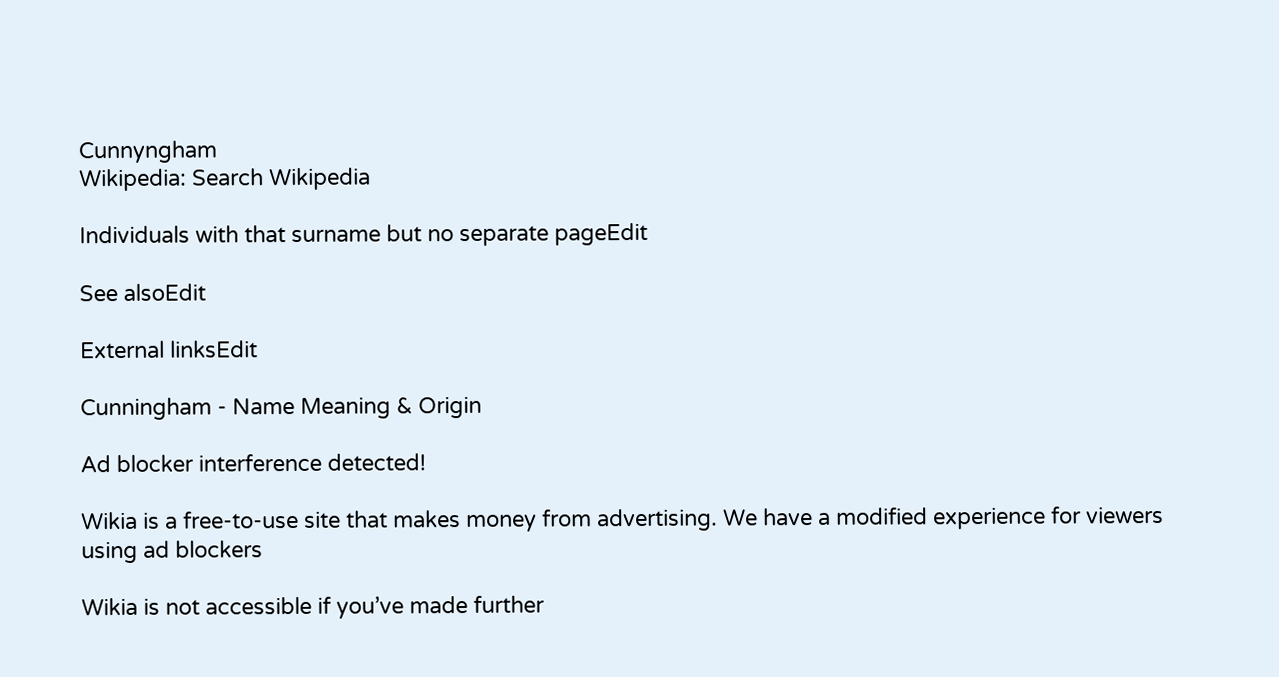Cunnyngham
Wikipedia: Search Wikipedia

Individuals with that surname but no separate pageEdit

See alsoEdit

External linksEdit

Cunningham - Name Meaning & Origin

Ad blocker interference detected!

Wikia is a free-to-use site that makes money from advertising. We have a modified experience for viewers using ad blockers

Wikia is not accessible if you’ve made further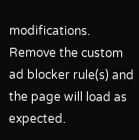modifications. Remove the custom ad blocker rule(s) and the page will load as expected.